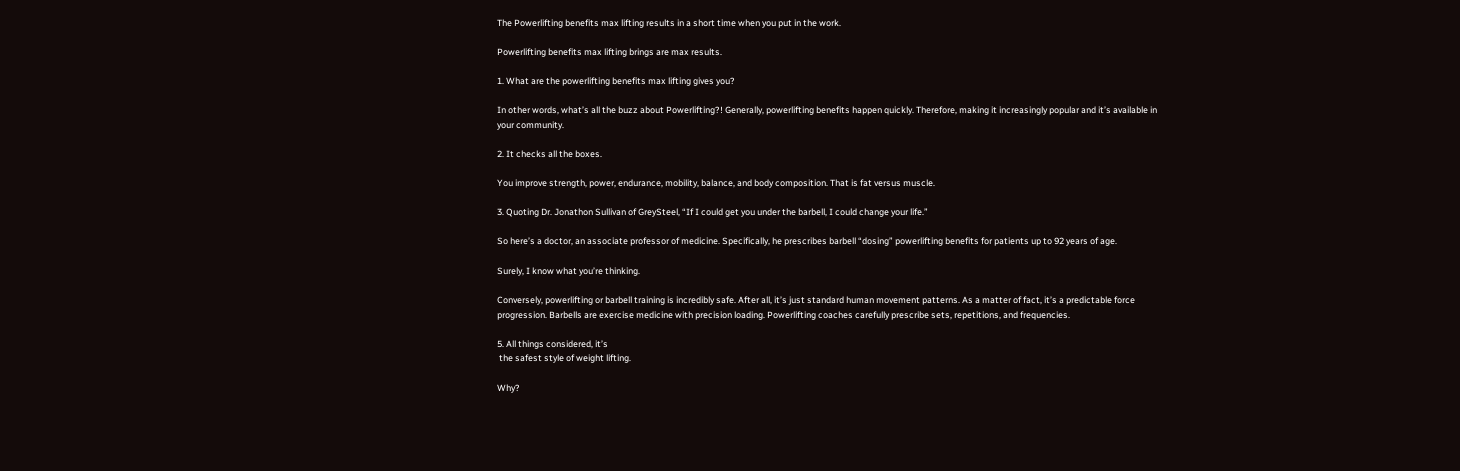The Powerlifting benefits max lifting results in a short time when you put in the work.

Powerlifting benefits max lifting brings are max results.

1. What are the powerlifting benefits max lifting gives you?

In other words, what’s all the buzz about Powerlifting?! Generally, powerlifting benefits happen quickly. Therefore, making it increasingly popular and it’s available in your community.

2. It checks all the boxes.

You improve strength, power, endurance, mobility, balance, and body composition. That is fat versus muscle.

3. Quoting Dr. Jonathon Sullivan of GreySteel, “If I could get you under the barbell, I could change your life.”

So here’s a doctor, an associate professor of medicine. Specifically, he prescribes barbell “dosing” powerlifting benefits for patients up to 92 years of age.

Surely, I know what you’re thinking.

Conversely, powerlifting or barbell training is incredibly safe. After all, it’s just standard human movement patterns. As a matter of fact, it’s a predictable force progression. Barbells are exercise medicine with precision loading. Powerlifting coaches carefully prescribe sets, repetitions, and frequencies.

5. All things considered, it’s
 the safest style of weight lifting.

Why?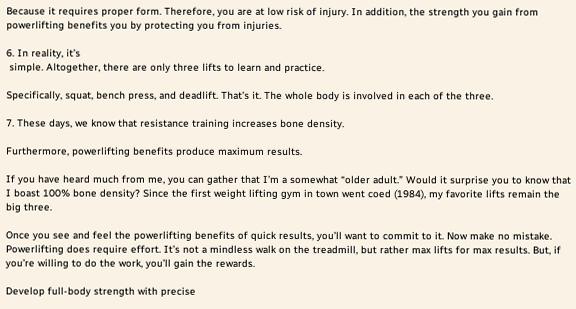Because it requires proper form. Therefore, you are at low risk of injury. In addition, the strength you gain from powerlifting benefits you by protecting you from injuries.

6. In reality, it’s
 simple. Altogether, there are only three lifts to learn and practice.

Specifically, squat, bench press, and deadlift. That’s it. The whole body is involved in each of the three.

7. These days, we know that resistance training increases bone density.

Furthermore, powerlifting benefits produce maximum results.

If you have heard much from me, you can gather that I’m a somewhat “older adult.” Would it surprise you to know that I boast 100% bone density? Since the first weight lifting gym in town went coed (1984), my favorite lifts remain the big three.

Once you see and feel the powerlifting benefits of quick results, you’ll want to commit to it. Now make no mistake. Powerlifting does require effort. It’s not a mindless walk on the treadmill, but rather max lifts for max results. But, if you’re willing to do the work, you’ll gain the rewards.

Develop full-body strength with precise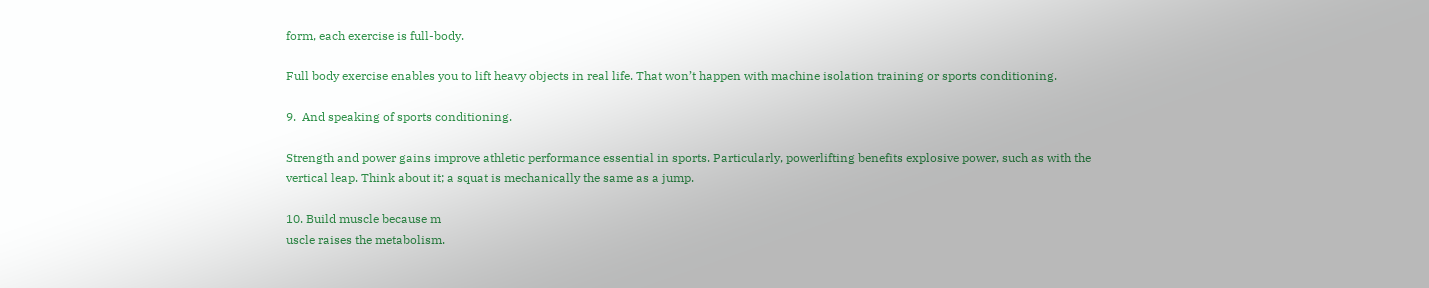form, each exercise is full-body.

Full body exercise enables you to lift heavy objects in real life. That won’t happen with machine isolation training or sports conditioning.

9.  And speaking of sports conditioning.

Strength and power gains improve athletic performance essential in sports. Particularly, powerlifting benefits explosive power, such as with the vertical leap. Think about it; a squat is mechanically the same as a jump.

10. Build muscle because m
uscle raises the metabolism.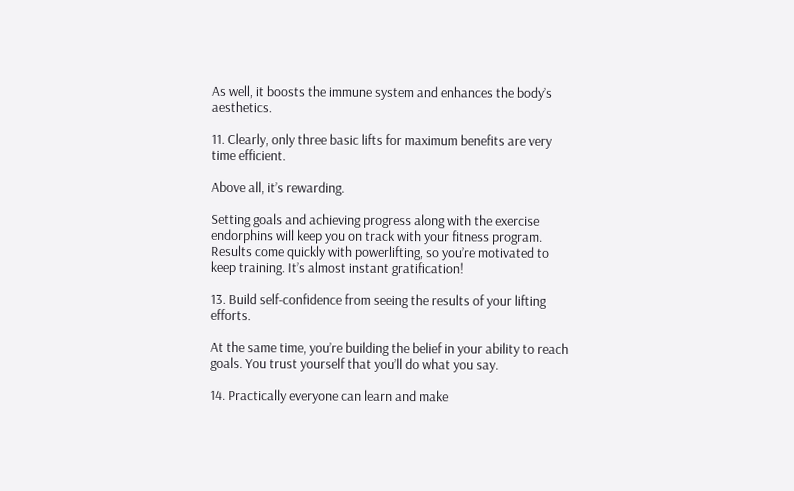As well, it boosts the immune system and enhances the body’s aesthetics.

11. Clearly, only three basic lifts for maximum benefits are very time efficient.

Above all, it’s rewarding.

Setting goals and achieving progress along with the exercise endorphins will keep you on track with your fitness program. Results come quickly with powerlifting, so you’re motivated to keep training. It’s almost instant gratification!

13. Build self-confidence from seeing the results of your lifting efforts.

At the same time, you’re building the belief in your ability to reach goals. You trust yourself that you’ll do what you say.

14. Practically everyone can learn and make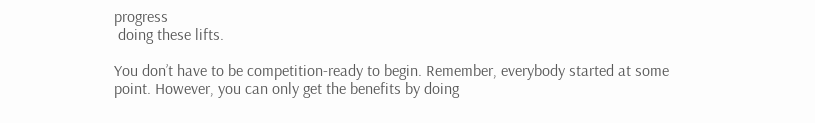progress
 doing these lifts.

You don’t have to be competition-ready to begin. Remember, everybody started at some point. However, you can only get the benefits by doing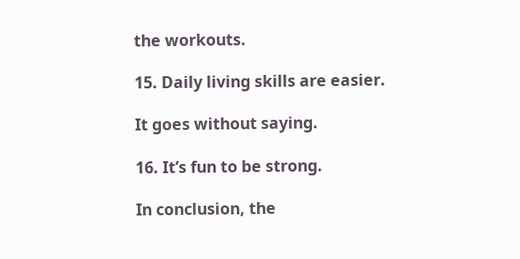the workouts.

15. Daily living skills are easier.

It goes without saying.

16. It’s fun to be strong.

In conclusion, the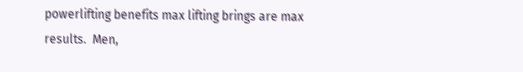powerlifting benefits max lifting brings are max results.  Men,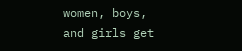women, boys, and girls get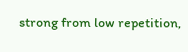strong from low repetition,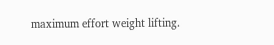maximum effort weight lifting.